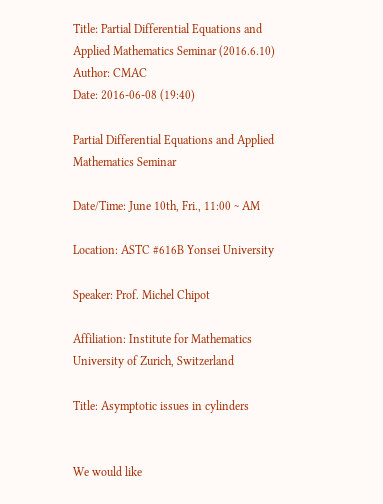Title: Partial Differential Equations and Applied Mathematics Seminar (2016.6.10)
Author: CMAC
Date: 2016-06-08 (19:40)

Partial Differential Equations and Applied Mathematics Seminar

Date/Time: June 10th, Fri., 11:00 ~ AM

Location: ASTC #616B Yonsei University

Speaker: Prof. Michel Chipot

Affiliation: Institute for Mathematics University of Zurich, Switzerland

Title: Asymptotic issues in cylinders


We would like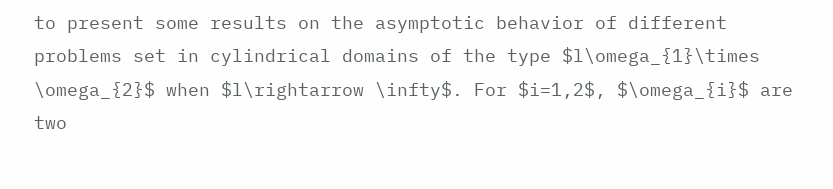to present some results on the asymptotic behavior of different problems set in cylindrical domains of the type $l\omega_{1}\times \omega_{2}$ when $l\rightarrow \infty$. For $i=1,2$, $\omega_{i}$ are two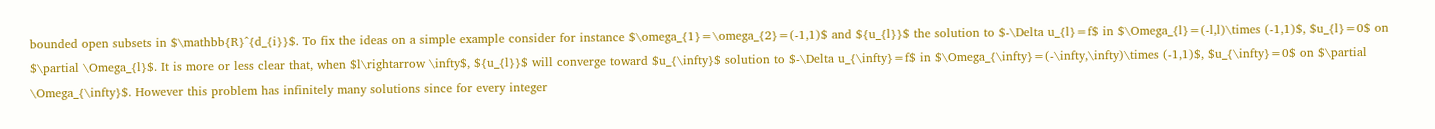bounded open subsets in $\mathbb{R}^{d_{i}}$. To fix the ideas on a simple example consider for instance $\omega_{1}=\omega_{2}=(-1,1)$ and ${u_{l}}$ the solution to $-\Delta u_{l}=f$ in $\Omega_{l}=(-l,l)\times (-1,1)$, $u_{l}=0$ on $\partial \Omega_{l}$. It is more or less clear that, when $l\rightarrow \infty$, ${u_{l}}$ will converge toward $u_{\infty}$ solution to $-\Delta u_{\infty}=f$ in $\Omega_{\infty}=(-\infty,\infty)\times (-1,1)$, $u_{\infty}=0$ on $\partial \Omega_{\infty}$. However this problem has infinitely many solutions since for every integer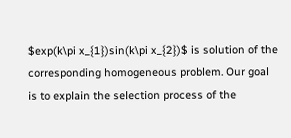$exp(k\pi x_{1})sin(k\pi x_{2})$ is solution of the corresponding homogeneous problem. Our goal is to explain the selection process of the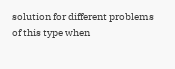solution for different problems of this type when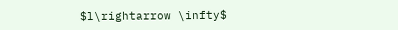$l\rightarrow \infty$